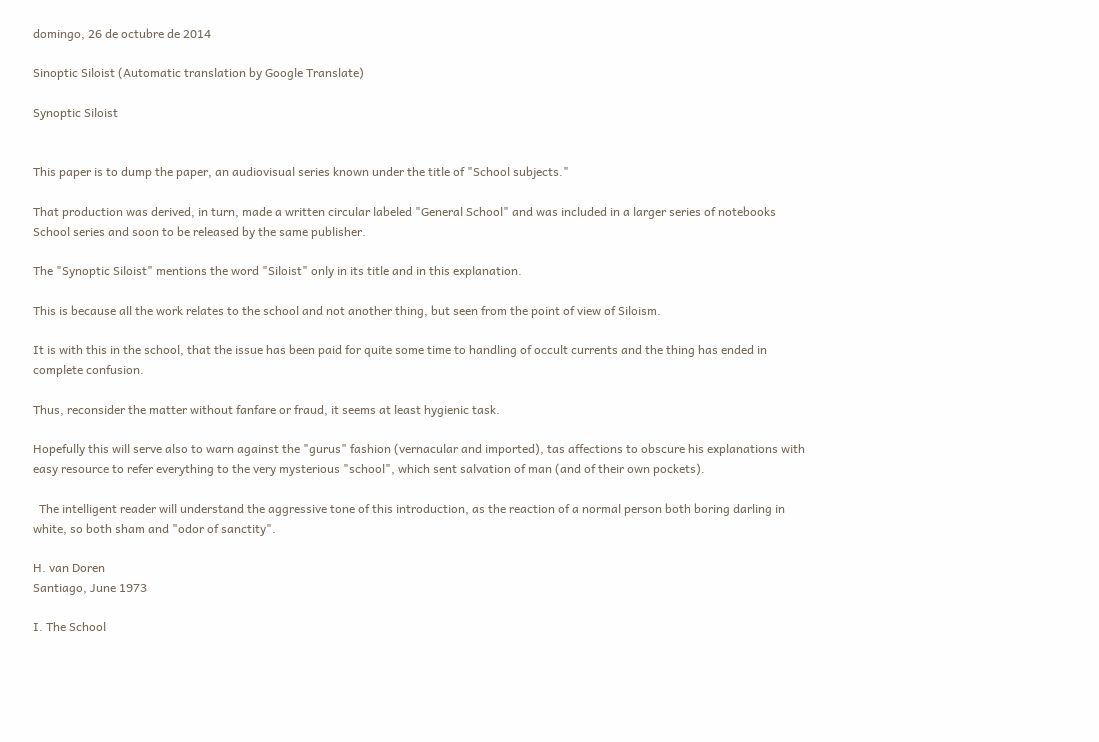domingo, 26 de octubre de 2014

Sinoptic Siloist (Automatic translation by Google Translate)

Synoptic Siloist


This paper is to dump the paper, an audiovisual series known under the title of "School subjects."

That production was derived, in turn, made a written circular labeled "General School" and was included in a larger series of notebooks School series and soon to be released by the same publisher.

The "Synoptic Siloist" mentions the word "Siloist" only in its title and in this explanation.

This is because all the work relates to the school and not another thing, but seen from the point of view of Siloism.

It is with this in the school, that the issue has been paid for quite some time to handling of occult currents and the thing has ended in complete confusion.

Thus, reconsider the matter without fanfare or fraud, it seems at least hygienic task.

Hopefully this will serve also to warn against the "gurus" fashion (vernacular and imported), tas affections to obscure his explanations with easy resource to refer everything to the very mysterious "school", which sent salvation of man (and of their own pockets).

  The intelligent reader will understand the aggressive tone of this introduction, as the reaction of a normal person both boring darling in white, so both sham and "odor of sanctity".

H. van Doren
Santiago, June 1973

I. The School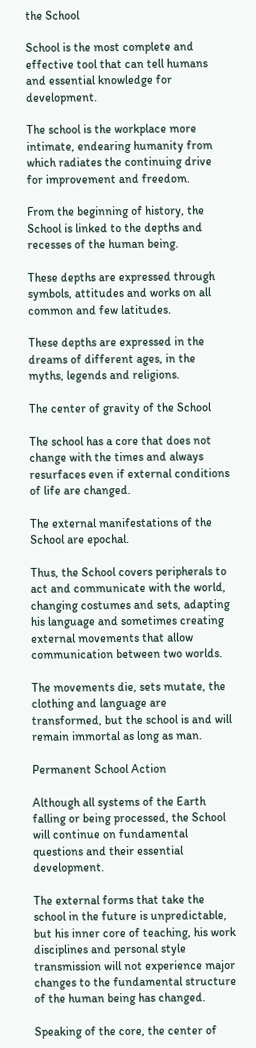the School

School is the most complete and effective tool that can tell humans and essential knowledge for development.

The school is the workplace more intimate, endearing humanity from which radiates the continuing drive for improvement and freedom.

From the beginning of history, the School is linked to the depths and recesses of the human being.

These depths are expressed through symbols, attitudes and works on all common and few latitudes.

These depths are expressed in the dreams of different ages, in the myths, legends and religions.

The center of gravity of the School

The school has a core that does not change with the times and always resurfaces even if external conditions of life are changed.

The external manifestations of the School are epochal.

Thus, the School covers peripherals to act and communicate with the world, changing costumes and sets, adapting his language and sometimes creating external movements that allow communication between two worlds.

The movements die, sets mutate, the clothing and language are transformed, but the school is and will remain immortal as long as man.

Permanent School Action

Although all systems of the Earth falling or being processed, the School will continue on fundamental questions and their essential development.

The external forms that take the school in the future is unpredictable, but his inner core of teaching, his work disciplines and personal style transmission will not experience major changes to the fundamental structure of the human being has changed.

Speaking of the core, the center of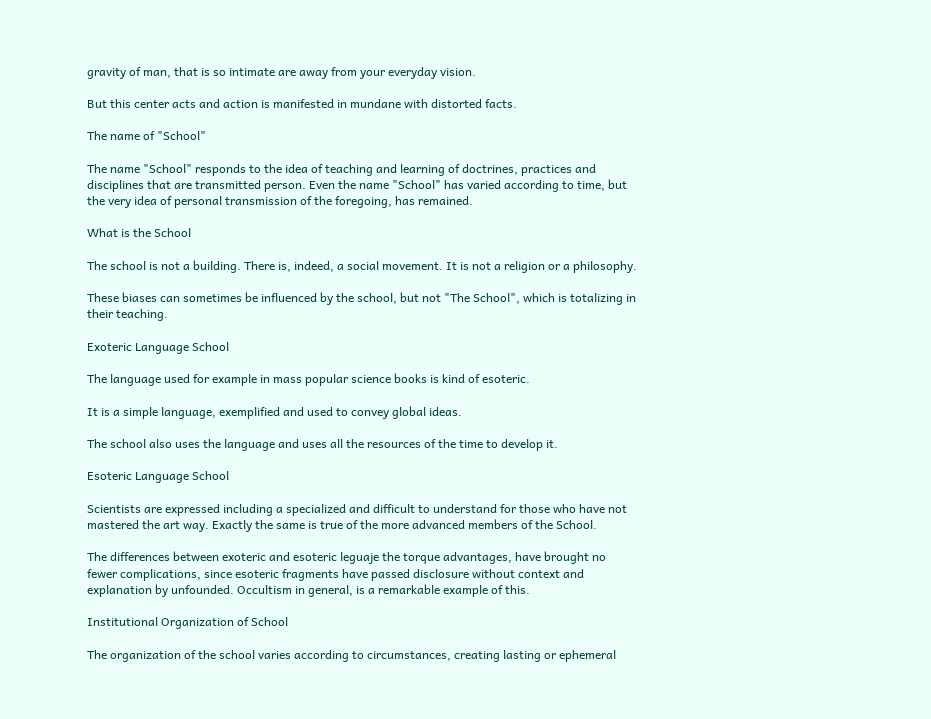gravity of man, that is so intimate are away from your everyday vision.

But this center acts and action is manifested in mundane with distorted facts.

The name of "School"

The name "School" responds to the idea of teaching and learning of doctrines, practices and disciplines that are transmitted person. Even the name "School" has varied according to time, but the very idea of personal transmission of the foregoing, has remained.

What is the School

The school is not a building. There is, indeed, a social movement. It is not a religion or a philosophy.

These biases can sometimes be influenced by the school, but not "The School", which is totalizing in their teaching.

Exoteric Language School

The language used for example in mass popular science books is kind of esoteric.

It is a simple language, exemplified and used to convey global ideas.

The school also uses the language and uses all the resources of the time to develop it.

Esoteric Language School

Scientists are expressed including a specialized and difficult to understand for those who have not mastered the art way. Exactly the same is true of the more advanced members of the School.

The differences between exoteric and esoteric leguaje the torque advantages, have brought no fewer complications, since esoteric fragments have passed disclosure without context and explanation by unfounded. Occultism in general, is a remarkable example of this.

Institutional Organization of School

The organization of the school varies according to circumstances, creating lasting or ephemeral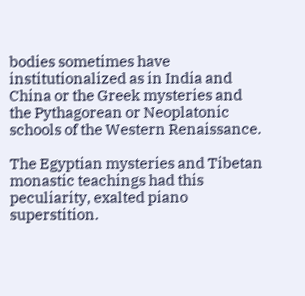bodies sometimes have institutionalized as in India and China or the Greek mysteries and the Pythagorean or Neoplatonic schools of the Western Renaissance.

The Egyptian mysteries and Tibetan monastic teachings had this peculiarity, exalted piano superstition.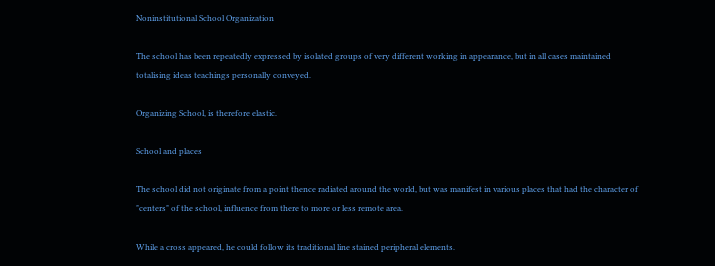Noninstitutional School Organization

The school has been repeatedly expressed by isolated groups of very different working in appearance, but in all cases maintained totalising ideas teachings personally conveyed.

Organizing School, is therefore elastic.

School and places

The school did not originate from a point thence radiated around the world, but was manifest in various places that had the character of "centers" of the school, influence from there to more or less remote area.

While a cross appeared, he could follow its traditional line stained peripheral elements.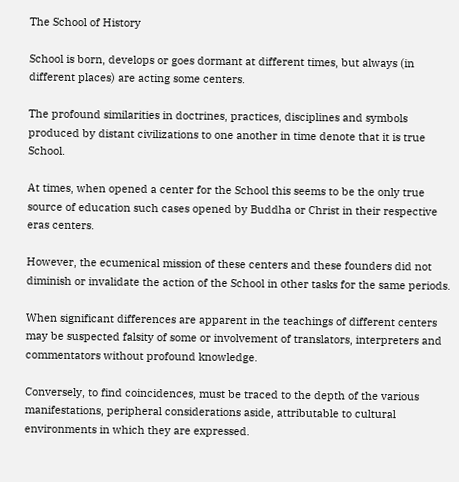The School of History

School is born, develops or goes dormant at different times, but always (in different places) are acting some centers.

The profound similarities in doctrines, practices, disciplines and symbols produced by distant civilizations to one another in time denote that it is true School.

At times, when opened a center for the School this seems to be the only true source of education such cases opened by Buddha or Christ in their respective eras centers.

However, the ecumenical mission of these centers and these founders did not diminish or invalidate the action of the School in other tasks for the same periods.

When significant differences are apparent in the teachings of different centers may be suspected falsity of some or involvement of translators, interpreters and commentators without profound knowledge.

Conversely, to find coincidences, must be traced to the depth of the various manifestations, peripheral considerations aside, attributable to cultural environments in which they are expressed.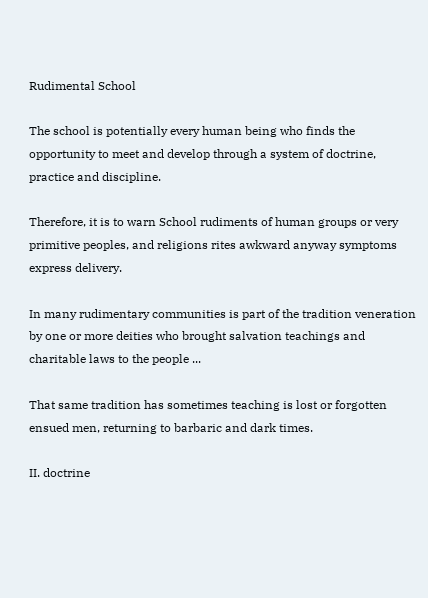Rudimental School

The school is potentially every human being who finds the opportunity to meet and develop through a system of doctrine, practice and discipline.

Therefore, it is to warn School rudiments of human groups or very primitive peoples, and religions rites awkward anyway symptoms express delivery.

In many rudimentary communities is part of the tradition veneration by one or more deities who brought salvation teachings and charitable laws to the people ...

That same tradition has sometimes teaching is lost or forgotten ensued men, returning to barbaric and dark times.

II. doctrine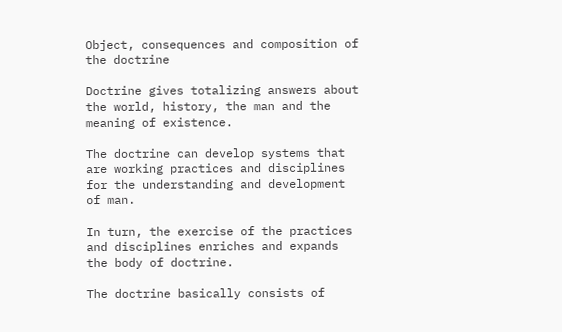Object, consequences and composition of the doctrine

Doctrine gives totalizing answers about the world, history, the man and the meaning of existence.

The doctrine can develop systems that are working practices and disciplines for the understanding and development of man.

In turn, the exercise of the practices and disciplines enriches and expands the body of doctrine.

The doctrine basically consists of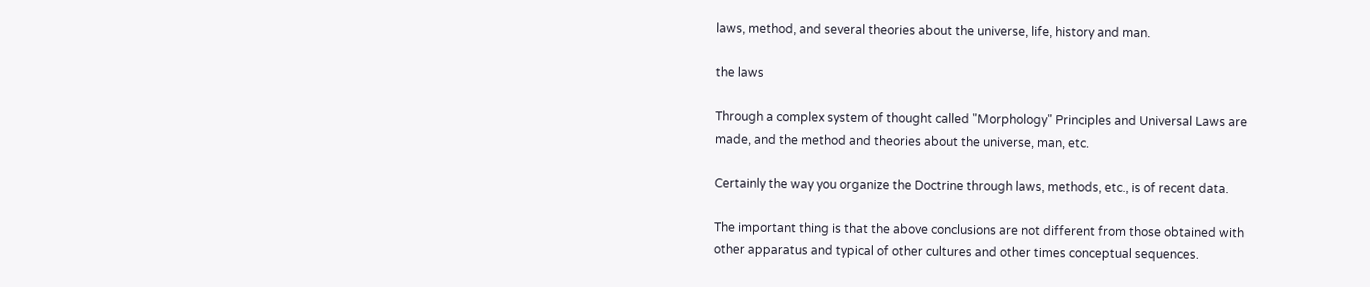laws, method, and several theories about the universe, life, history and man.

the laws

Through a complex system of thought called "Morphology" Principles and Universal Laws are made, and the method and theories about the universe, man, etc.

Certainly the way you organize the Doctrine through laws, methods, etc., is of recent data.

The important thing is that the above conclusions are not different from those obtained with other apparatus and typical of other cultures and other times conceptual sequences.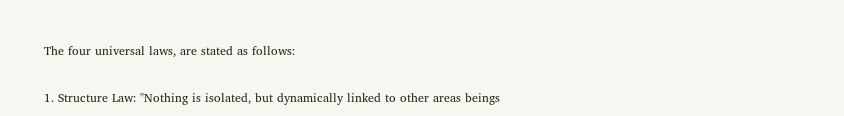The four universal laws, are stated as follows:

1. Structure Law: "Nothing is isolated, but dynamically linked to other areas beings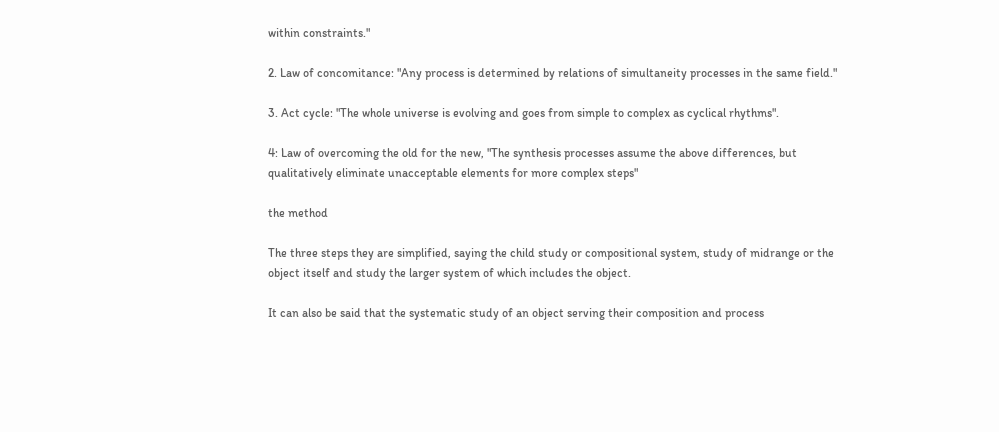within constraints."

2. Law of concomitance: "Any process is determined by relations of simultaneity processes in the same field."

3. Act cycle: "The whole universe is evolving and goes from simple to complex as cyclical rhythms".

4: Law of overcoming the old for the new, "The synthesis processes assume the above differences, but qualitatively eliminate unacceptable elements for more complex steps"

the method

The three steps they are simplified, saying the child study or compositional system, study of midrange or the object itself and study the larger system of which includes the object.

It can also be said that the systematic study of an object serving their composition and process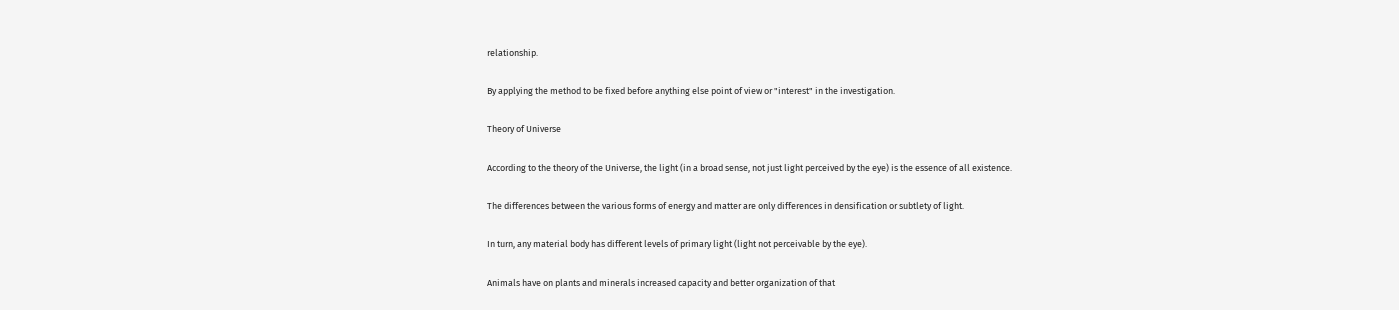relationship.

By applying the method to be fixed before anything else point of view or "interest" in the investigation.

Theory of Universe

According to the theory of the Universe, the light (in a broad sense, not just light perceived by the eye) is the essence of all existence.

The differences between the various forms of energy and matter are only differences in densification or subtlety of light.

In turn, any material body has different levels of primary light (light not perceivable by the eye).

Animals have on plants and minerals increased capacity and better organization of that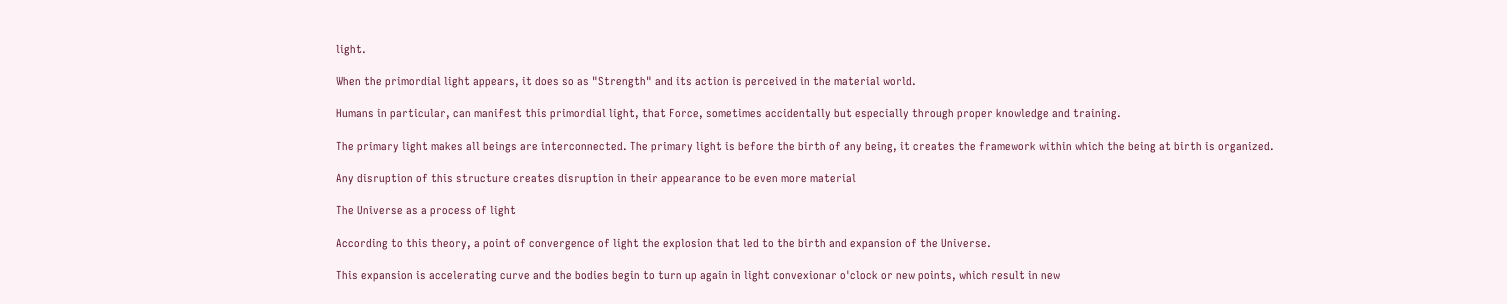light.

When the primordial light appears, it does so as "Strength" and its action is perceived in the material world.

Humans in particular, can manifest this primordial light, that Force, sometimes accidentally but especially through proper knowledge and training.

The primary light makes all beings are interconnected. The primary light is before the birth of any being, it creates the framework within which the being at birth is organized.

Any disruption of this structure creates disruption in their appearance to be even more material

The Universe as a process of light

According to this theory, a point of convergence of light the explosion that led to the birth and expansion of the Universe.

This expansion is accelerating curve and the bodies begin to turn up again in light convexionar o'clock or new points, which result in new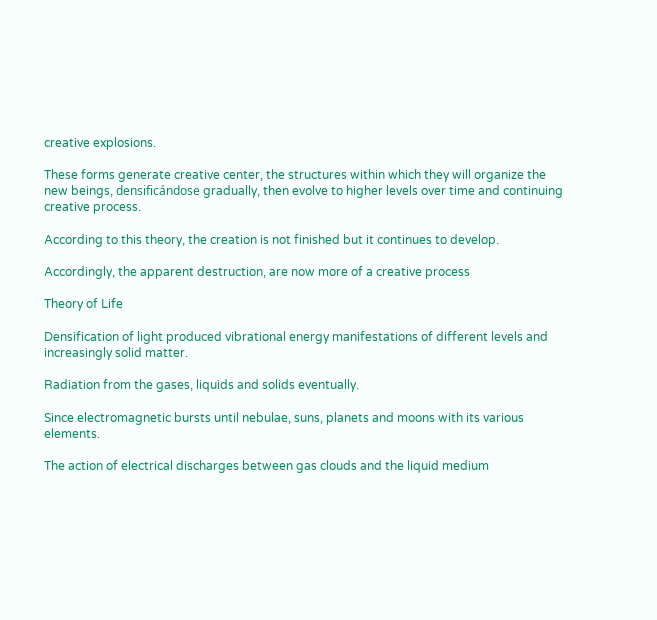creative explosions.

These forms generate creative center, the structures within which they will organize the new beings, densificándose gradually, then evolve to higher levels over time and continuing creative process.

According to this theory, the creation is not finished but it continues to develop.

Accordingly, the apparent destruction, are now more of a creative process

Theory of Life

Densification of light produced vibrational energy manifestations of different levels and increasingly solid matter.

Radiation from the gases, liquids and solids eventually.

Since electromagnetic bursts until nebulae, suns, planets and moons with its various elements.

The action of electrical discharges between gas clouds and the liquid medium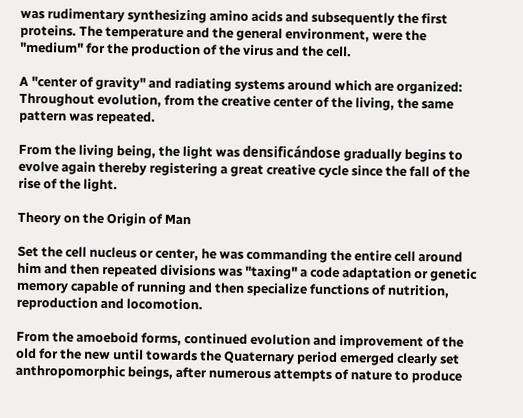was rudimentary synthesizing amino acids and subsequently the first proteins. The temperature and the general environment, were the "medium" for the production of the virus and the cell.

A "center of gravity" and radiating systems around which are organized: Throughout evolution, from the creative center of the living, the same pattern was repeated.

From the living being, the light was densificándose gradually begins to evolve again thereby registering a great creative cycle since the fall of the rise of the light.

Theory on the Origin of Man

Set the cell nucleus or center, he was commanding the entire cell around him and then repeated divisions was "taxing" a code adaptation or genetic memory capable of running and then specialize functions of nutrition, reproduction and locomotion.

From the amoeboid forms, continued evolution and improvement of the old for the new until towards the Quaternary period emerged clearly set anthropomorphic beings, after numerous attempts of nature to produce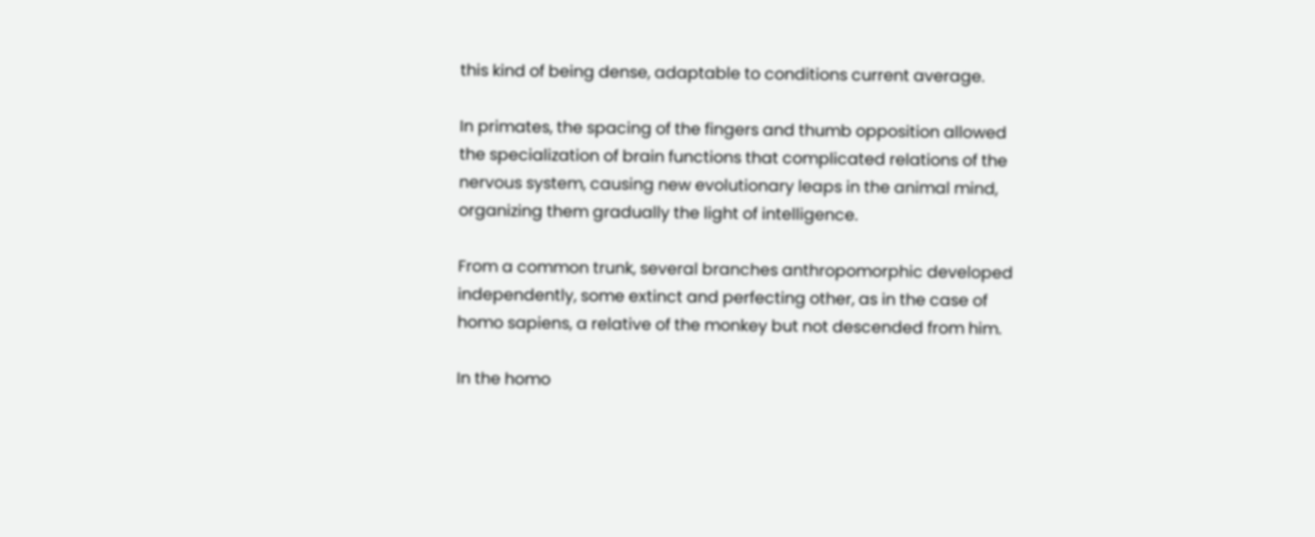this kind of being dense, adaptable to conditions current average.

In primates, the spacing of the fingers and thumb opposition allowed the specialization of brain functions that complicated relations of the nervous system, causing new evolutionary leaps in the animal mind, organizing them gradually the light of intelligence.

From a common trunk, several branches anthropomorphic developed independently, some extinct and perfecting other, as in the case of homo sapiens, a relative of the monkey but not descended from him.

In the homo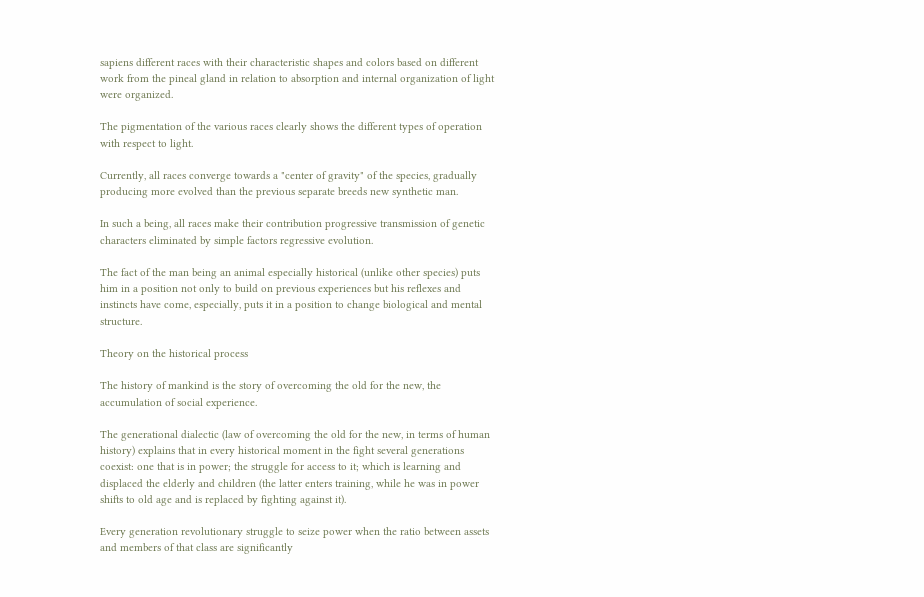sapiens different races with their characteristic shapes and colors based on different work from the pineal gland in relation to absorption and internal organization of light were organized.

The pigmentation of the various races clearly shows the different types of operation with respect to light.

Currently, all races converge towards a "center of gravity" of the species, gradually producing more evolved than the previous separate breeds new synthetic man.

In such a being, all races make their contribution progressive transmission of genetic characters eliminated by simple factors regressive evolution.

The fact of the man being an animal especially historical (unlike other species) puts him in a position not only to build on previous experiences but his reflexes and instincts have come, especially, puts it in a position to change biological and mental structure.

Theory on the historical process

The history of mankind is the story of overcoming the old for the new, the accumulation of social experience.

The generational dialectic (law of overcoming the old for the new, in terms of human history) explains that in every historical moment in the fight several generations coexist: one that is in power; the struggle for access to it; which is learning and displaced the elderly and children (the latter enters training, while he was in power shifts to old age and is replaced by fighting against it).

Every generation revolutionary struggle to seize power when the ratio between assets and members of that class are significantly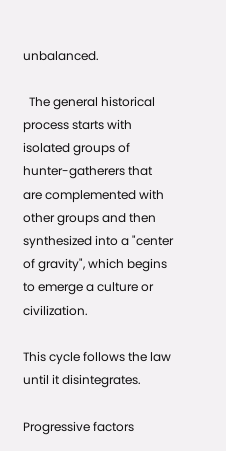unbalanced.

  The general historical process starts with isolated groups of hunter-gatherers that are complemented with other groups and then synthesized into a "center of gravity", which begins to emerge a culture or civilization.

This cycle follows the law until it disintegrates.

Progressive factors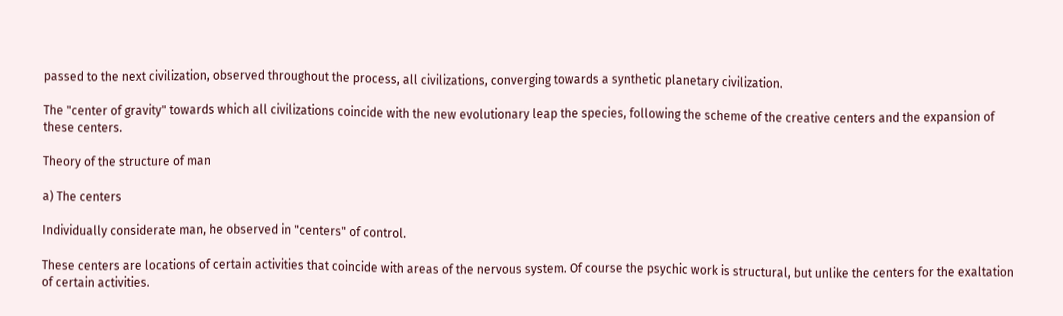passed to the next civilization, observed throughout the process, all civilizations, converging towards a synthetic planetary civilization.

The "center of gravity" towards which all civilizations coincide with the new evolutionary leap the species, following the scheme of the creative centers and the expansion of these centers.

Theory of the structure of man

a) The centers

Individually considerate man, he observed in "centers" of control.

These centers are locations of certain activities that coincide with areas of the nervous system. Of course the psychic work is structural, but unlike the centers for the exaltation of certain activities.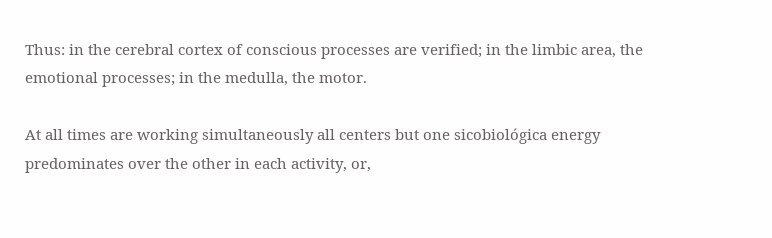Thus: in the cerebral cortex of conscious processes are verified; in the limbic area, the emotional processes; in the medulla, the motor.

At all times are working simultaneously all centers but one sicobiológica energy predominates over the other in each activity, or,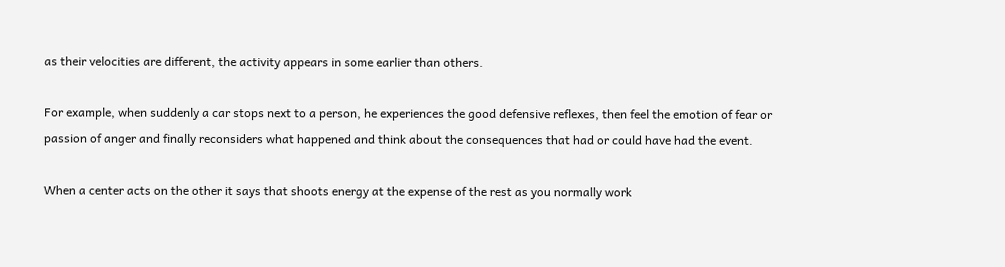as their velocities are different, the activity appears in some earlier than others.

For example, when suddenly a car stops next to a person, he experiences the good defensive reflexes, then feel the emotion of fear or passion of anger and finally reconsiders what happened and think about the consequences that had or could have had the event.

When a center acts on the other it says that shoots energy at the expense of the rest as you normally work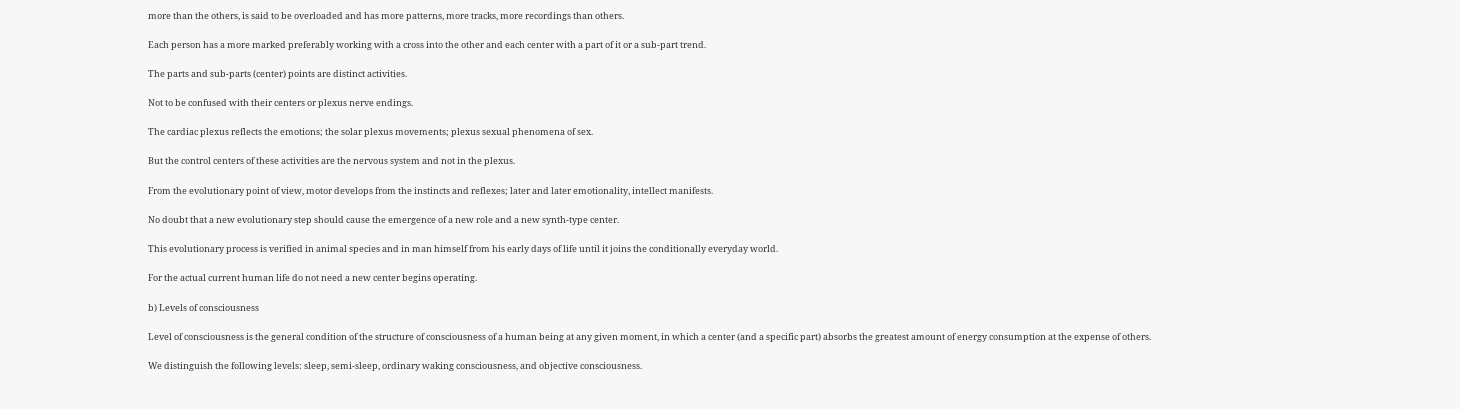more than the others, is said to be overloaded and has more patterns, more tracks, more recordings than others.

Each person has a more marked preferably working with a cross into the other and each center with a part of it or a sub-part trend.

The parts and sub-parts (center) points are distinct activities.

Not to be confused with their centers or plexus nerve endings.

The cardiac plexus reflects the emotions; the solar plexus movements; plexus sexual phenomena of sex.

But the control centers of these activities are the nervous system and not in the plexus.

From the evolutionary point of view, motor develops from the instincts and reflexes; later and later emotionality, intellect manifests.

No doubt that a new evolutionary step should cause the emergence of a new role and a new synth-type center.

This evolutionary process is verified in animal species and in man himself from his early days of life until it joins the conditionally everyday world.

For the actual current human life do not need a new center begins operating.

b) Levels of consciousness

Level of consciousness is the general condition of the structure of consciousness of a human being at any given moment, in which a center (and a specific part) absorbs the greatest amount of energy consumption at the expense of others.

We distinguish the following levels: sleep, semi-sleep, ordinary waking consciousness, and objective consciousness.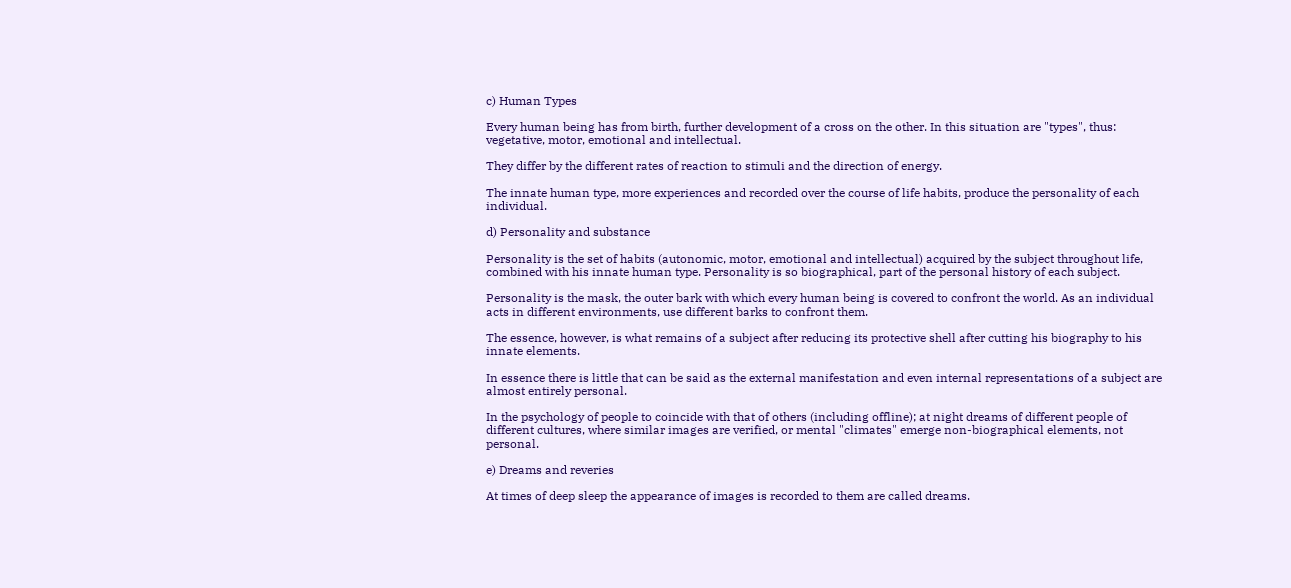c) Human Types

Every human being has from birth, further development of a cross on the other. In this situation are "types", thus: vegetative, motor, emotional and intellectual.

They differ by the different rates of reaction to stimuli and the direction of energy.

The innate human type, more experiences and recorded over the course of life habits, produce the personality of each individual.

d) Personality and substance

Personality is the set of habits (autonomic, motor, emotional and intellectual) acquired by the subject throughout life, combined with his innate human type. Personality is so biographical, part of the personal history of each subject.

Personality is the mask, the outer bark with which every human being is covered to confront the world. As an individual acts in different environments, use different barks to confront them.

The essence, however, is what remains of a subject after reducing its protective shell after cutting his biography to his innate elements.

In essence there is little that can be said as the external manifestation and even internal representations of a subject are almost entirely personal.

In the psychology of people to coincide with that of others (including offline); at night dreams of different people of different cultures, where similar images are verified, or mental "climates" emerge non-biographical elements, not personal.

e) Dreams and reveries

At times of deep sleep the appearance of images is recorded to them are called dreams.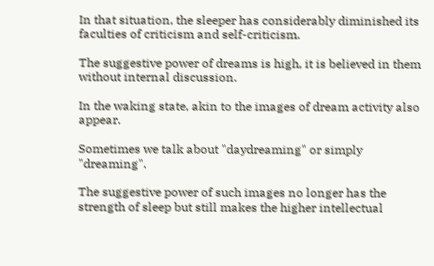In that situation, the sleeper has considerably diminished its faculties of criticism and self-criticism.

The suggestive power of dreams is high, it is believed in them without internal discussion.

In the waking state, akin to the images of dream activity also appear.

Sometimes we talk about "daydreaming" or simply "dreaming".

The suggestive power of such images no longer has the strength of sleep but still makes the higher intellectual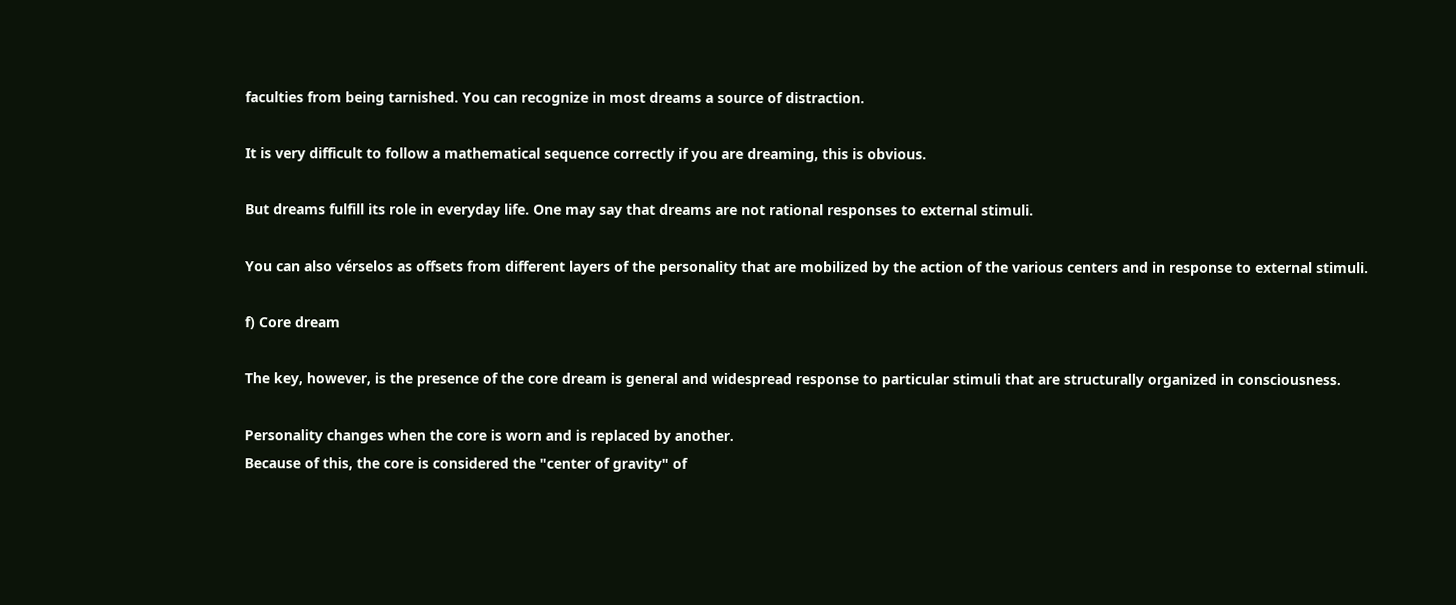faculties from being tarnished. You can recognize in most dreams a source of distraction.

It is very difficult to follow a mathematical sequence correctly if you are dreaming, this is obvious.

But dreams fulfill its role in everyday life. One may say that dreams are not rational responses to external stimuli.

You can also vérselos as offsets from different layers of the personality that are mobilized by the action of the various centers and in response to external stimuli.

f) Core dream

The key, however, is the presence of the core dream is general and widespread response to particular stimuli that are structurally organized in consciousness.

Personality changes when the core is worn and is replaced by another.
Because of this, the core is considered the "center of gravity" of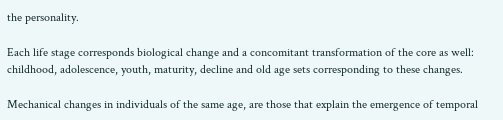the personality.

Each life stage corresponds biological change and a concomitant transformation of the core as well: childhood, adolescence, youth, maturity, decline and old age sets corresponding to these changes.

Mechanical changes in individuals of the same age, are those that explain the emergence of temporal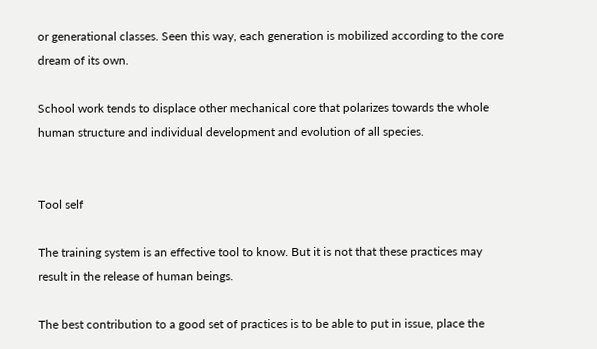or generational classes. Seen this way, each generation is mobilized according to the core dream of its own.

School work tends to displace other mechanical core that polarizes towards the whole human structure and individual development and evolution of all species.


Tool self

The training system is an effective tool to know. But it is not that these practices may result in the release of human beings.

The best contribution to a good set of practices is to be able to put in issue, place the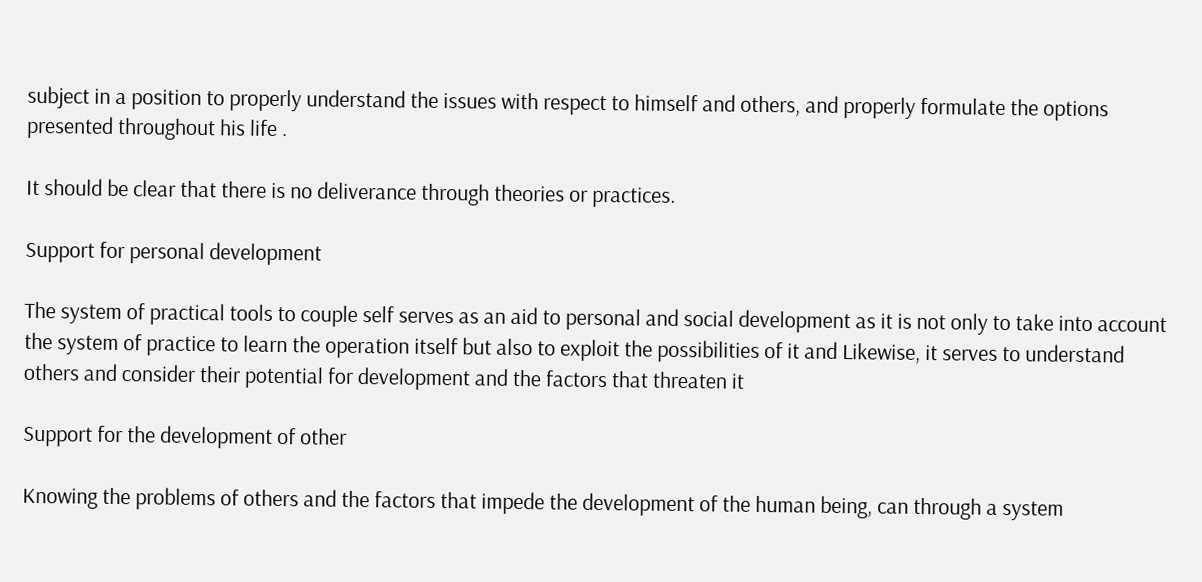subject in a position to properly understand the issues with respect to himself and others, and properly formulate the options presented throughout his life .

It should be clear that there is no deliverance through theories or practices.

Support for personal development

The system of practical tools to couple self serves as an aid to personal and social development as it is not only to take into account the system of practice to learn the operation itself but also to exploit the possibilities of it and Likewise, it serves to understand others and consider their potential for development and the factors that threaten it

Support for the development of other

Knowing the problems of others and the factors that impede the development of the human being, can through a system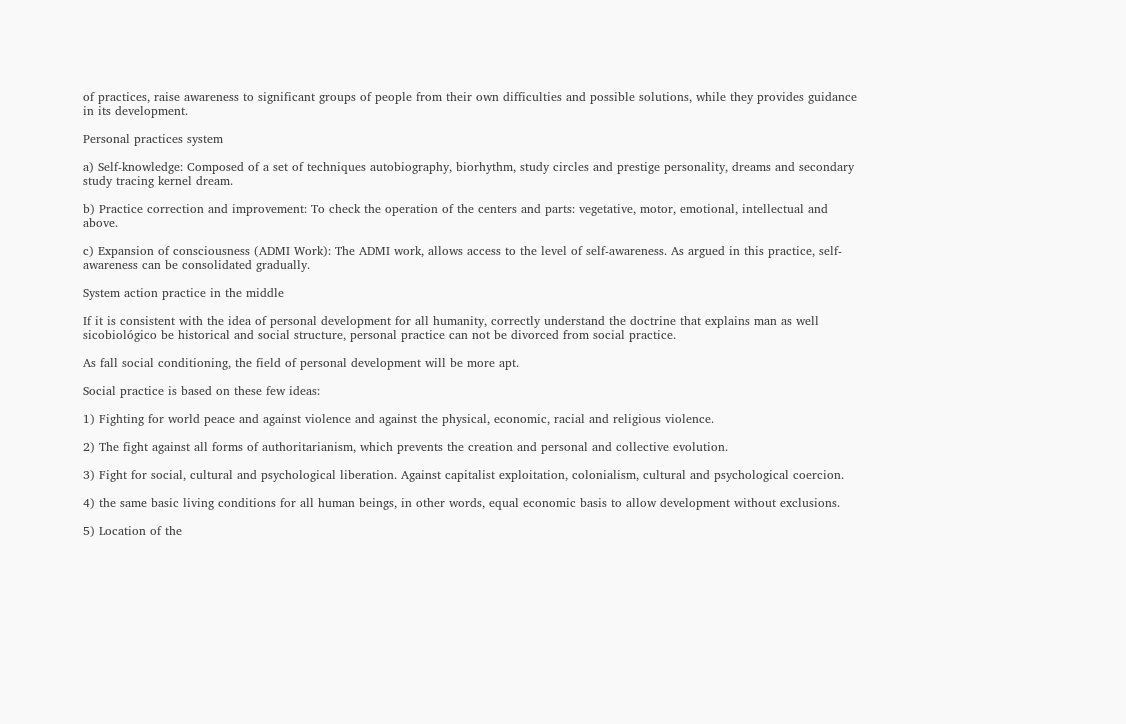of practices, raise awareness to significant groups of people from their own difficulties and possible solutions, while they provides guidance in its development.

Personal practices system

a) Self-knowledge: Composed of a set of techniques autobiography, biorhythm, study circles and prestige personality, dreams and secondary study tracing kernel dream.

b) Practice correction and improvement: To check the operation of the centers and parts: vegetative, motor, emotional, intellectual and above.

c) Expansion of consciousness (ADMI Work): The ADMI work, allows access to the level of self-awareness. As argued in this practice, self-awareness can be consolidated gradually.

System action practice in the middle

If it is consistent with the idea of personal development for all humanity, correctly understand the doctrine that explains man as well sicobiológico be historical and social structure, personal practice can not be divorced from social practice.

As fall social conditioning, the field of personal development will be more apt.

Social practice is based on these few ideas:

1) Fighting for world peace and against violence and against the physical, economic, racial and religious violence.

2) The fight against all forms of authoritarianism, which prevents the creation and personal and collective evolution.

3) Fight for social, cultural and psychological liberation. Against capitalist exploitation, colonialism, cultural and psychological coercion.

4) the same basic living conditions for all human beings, in other words, equal economic basis to allow development without exclusions.

5) Location of the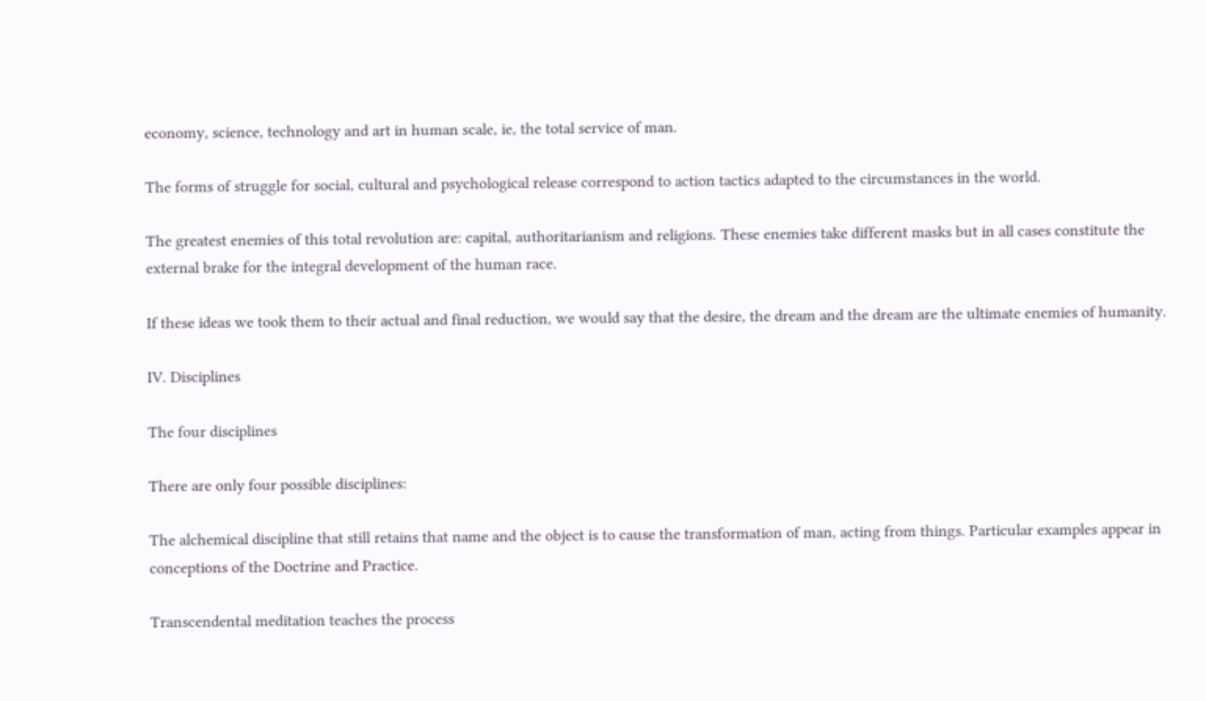economy, science, technology and art in human scale, ie, the total service of man.

The forms of struggle for social, cultural and psychological release correspond to action tactics adapted to the circumstances in the world.

The greatest enemies of this total revolution are: capital, authoritarianism and religions. These enemies take different masks but in all cases constitute the external brake for the integral development of the human race.

If these ideas we took them to their actual and final reduction, we would say that the desire, the dream and the dream are the ultimate enemies of humanity.

IV. Disciplines

The four disciplines

There are only four possible disciplines:

The alchemical discipline that still retains that name and the object is to cause the transformation of man, acting from things. Particular examples appear in conceptions of the Doctrine and Practice.

Transcendental meditation teaches the process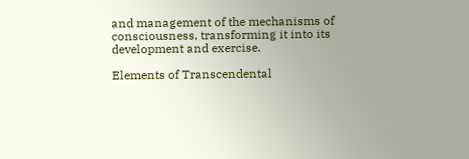and management of the mechanisms of consciousness, transforming it into its development and exercise.

Elements of Transcendental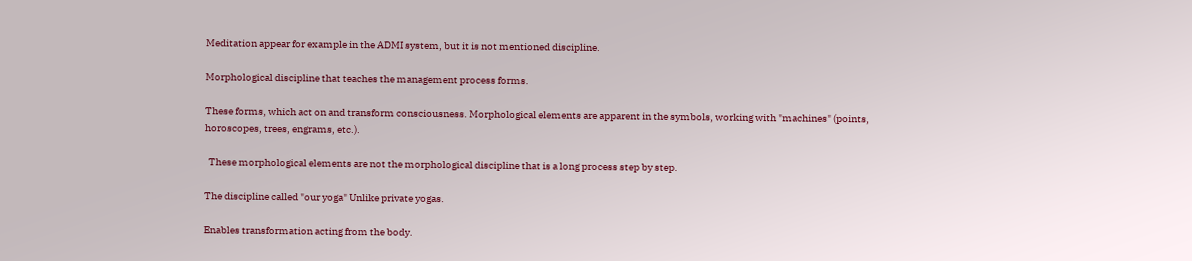Meditation appear for example in the ADMI system, but it is not mentioned discipline.

Morphological discipline that teaches the management process forms.

These forms, which act on and transform consciousness. Morphological elements are apparent in the symbols, working with "machines" (points, horoscopes, trees, engrams, etc.).

  These morphological elements are not the morphological discipline that is a long process step by step.

The discipline called "our yoga" Unlike private yogas.

Enables transformation acting from the body.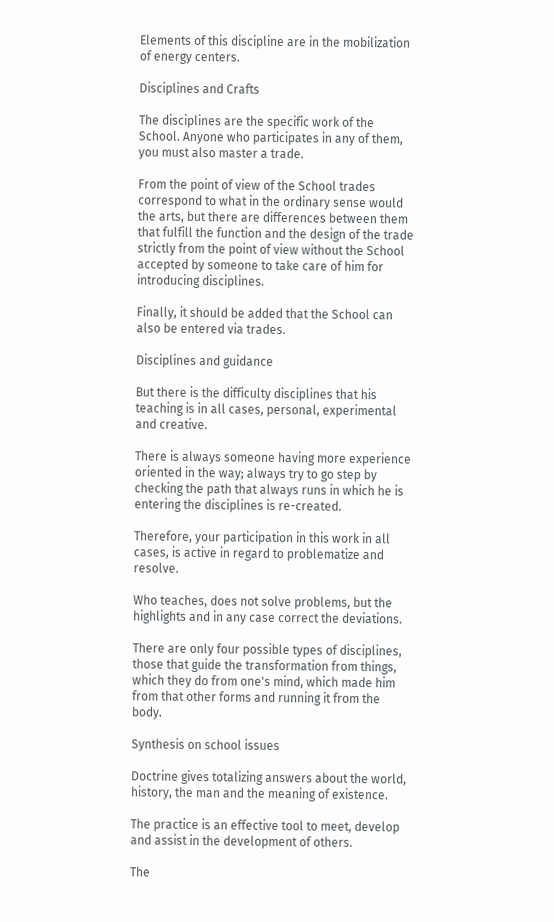Elements of this discipline are in the mobilization of energy centers.

Disciplines and Crafts

The disciplines are the specific work of the School. Anyone who participates in any of them, you must also master a trade.

From the point of view of the School trades correspond to what in the ordinary sense would the arts, but there are differences between them that fulfill the function and the design of the trade strictly from the point of view without the School accepted by someone to take care of him for introducing disciplines.

Finally, it should be added that the School can also be entered via trades.

Disciplines and guidance

But there is the difficulty disciplines that his teaching is in all cases, personal, experimental and creative.

There is always someone having more experience oriented in the way; always try to go step by checking the path that always runs in which he is entering the disciplines is re-created.

Therefore, your participation in this work in all cases, is active in regard to problematize and resolve.

Who teaches, does not solve problems, but the highlights and in any case correct the deviations.

There are only four possible types of disciplines, those that guide the transformation from things, which they do from one's mind, which made him from that other forms and running it from the body.

Synthesis on school issues

Doctrine gives totalizing answers about the world, history, the man and the meaning of existence.

The practice is an effective tool to meet, develop and assist in the development of others.

The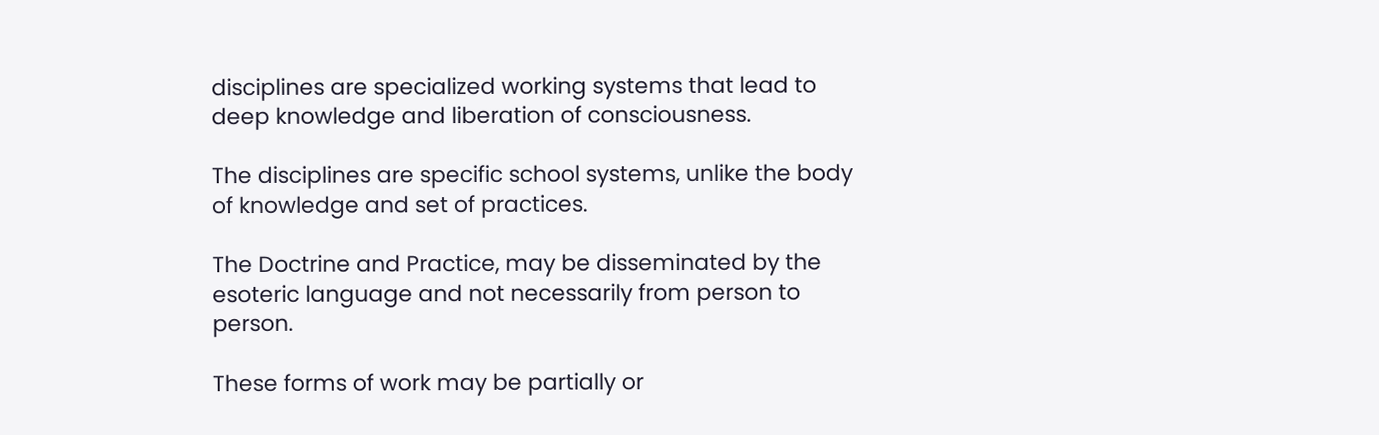disciplines are specialized working systems that lead to deep knowledge and liberation of consciousness.

The disciplines are specific school systems, unlike the body of knowledge and set of practices.

The Doctrine and Practice, may be disseminated by the esoteric language and not necessarily from person to person.

These forms of work may be partially or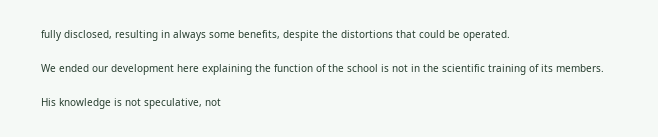fully disclosed, resulting in always some benefits, despite the distortions that could be operated.

We ended our development here explaining the function of the school is not in the scientific training of its members.

His knowledge is not speculative, not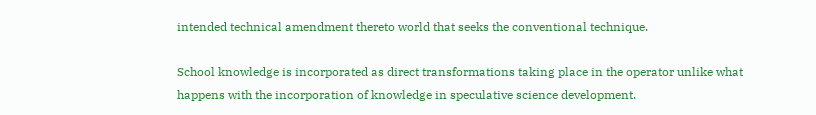intended technical amendment thereto world that seeks the conventional technique.

School knowledge is incorporated as direct transformations taking place in the operator unlike what happens with the incorporation of knowledge in speculative science development.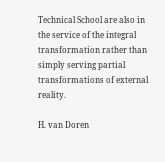Technical School are also in the service of the integral transformation rather than simply serving partial transformations of external reality.

H. van Doren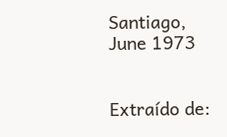Santiago, June 1973


Extraído de: